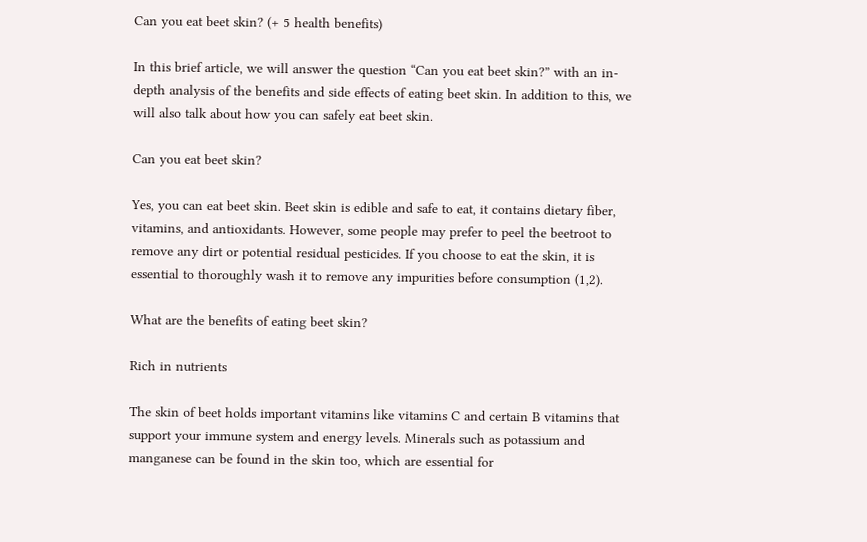Can you eat beet skin? (+ 5 health benefits)

In this brief article, we will answer the question “Can you eat beet skin?” with an in-depth analysis of the benefits and side effects of eating beet skin. In addition to this, we will also talk about how you can safely eat beet skin.

Can you eat beet skin?

Yes, you can eat beet skin. Beet skin is edible and safe to eat, it contains dietary fiber, vitamins, and antioxidants. However, some people may prefer to peel the beetroot to remove any dirt or potential residual pesticides. If you choose to eat the skin, it is essential to thoroughly wash it to remove any impurities before consumption (1,2).

What are the benefits of eating beet skin?

Rich in nutrients

The skin of beet holds important vitamins like vitamins C and certain B vitamins that support your immune system and energy levels. Minerals such as potassium and manganese can be found in the skin too, which are essential for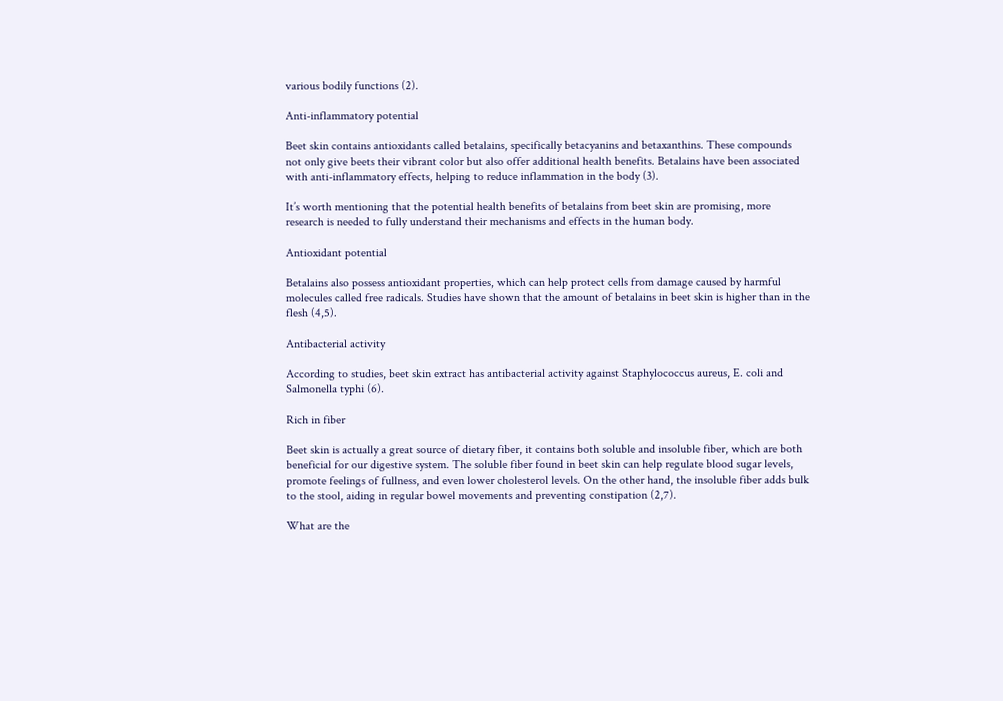various bodily functions (2).

Anti-inflammatory potential

Beet skin contains antioxidants called betalains, specifically betacyanins and betaxanthins. These compounds not only give beets their vibrant color but also offer additional health benefits. Betalains have been associated with anti-inflammatory effects, helping to reduce inflammation in the body (3).

It’s worth mentioning that the potential health benefits of betalains from beet skin are promising, more research is needed to fully understand their mechanisms and effects in the human body.

Antioxidant potential

Betalains also possess antioxidant properties, which can help protect cells from damage caused by harmful molecules called free radicals. Studies have shown that the amount of betalains in beet skin is higher than in the flesh (4,5).

Antibacterial activity

According to studies, beet skin extract has antibacterial activity against Staphylococcus aureus, E. coli and Salmonella typhi (6).

Rich in fiber

Beet skin is actually a great source of dietary fiber, it contains both soluble and insoluble fiber, which are both beneficial for our digestive system. The soluble fiber found in beet skin can help regulate blood sugar levels, promote feelings of fullness, and even lower cholesterol levels. On the other hand, the insoluble fiber adds bulk to the stool, aiding in regular bowel movements and preventing constipation (2,7).

What are the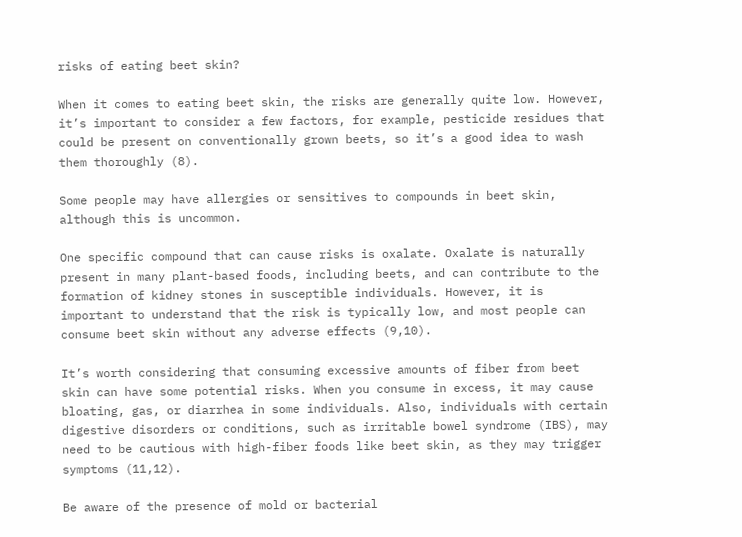risks of eating beet skin?

When it comes to eating beet skin, the risks are generally quite low. However, it’s important to consider a few factors, for example, pesticide residues that could be present on conventionally grown beets, so it’s a good idea to wash them thoroughly (8).

Some people may have allergies or sensitives to compounds in beet skin, although this is uncommon.

One specific compound that can cause risks is oxalate. Oxalate is naturally present in many plant-based foods, including beets, and can contribute to the formation of kidney stones in susceptible individuals. However, it is important to understand that the risk is typically low, and most people can consume beet skin without any adverse effects (9,10).

It’s worth considering that consuming excessive amounts of fiber from beet skin can have some potential risks. When you consume in excess, it may cause bloating, gas, or diarrhea in some individuals. Also, individuals with certain digestive disorders or conditions, such as irritable bowel syndrome (IBS), may need to be cautious with high-fiber foods like beet skin, as they may trigger symptoms (11,12).

Be aware of the presence of mold or bacterial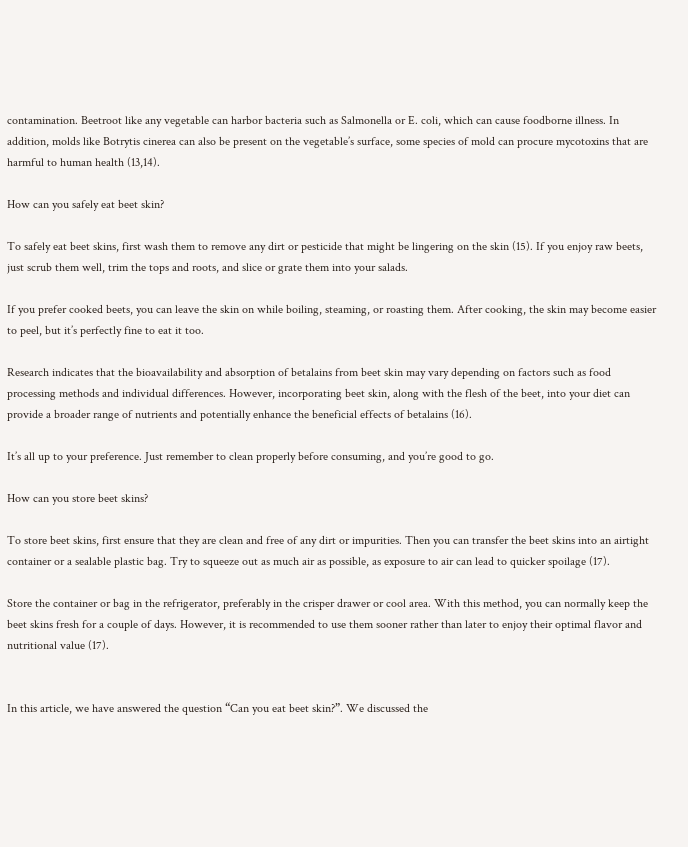contamination. Beetroot like any vegetable can harbor bacteria such as Salmonella or E. coli, which can cause foodborne illness. In addition, molds like Botrytis cinerea can also be present on the vegetable’s surface, some species of mold can procure mycotoxins that are harmful to human health (13,14).

How can you safely eat beet skin?

To safely eat beet skins, first wash them to remove any dirt or pesticide that might be lingering on the skin (15). If you enjoy raw beets, just scrub them well, trim the tops and roots, and slice or grate them into your salads.

If you prefer cooked beets, you can leave the skin on while boiling, steaming, or roasting them. After cooking, the skin may become easier to peel, but it’s perfectly fine to eat it too.

Research indicates that the bioavailability and absorption of betalains from beet skin may vary depending on factors such as food processing methods and individual differences. However, incorporating beet skin, along with the flesh of the beet, into your diet can provide a broader range of nutrients and potentially enhance the beneficial effects of betalains (16).

It’s all up to your preference. Just remember to clean properly before consuming, and you’re good to go.

How can you store beet skins?

To store beet skins, first ensure that they are clean and free of any dirt or impurities. Then you can transfer the beet skins into an airtight container or a sealable plastic bag. Try to squeeze out as much air as possible, as exposure to air can lead to quicker spoilage (17).

Store the container or bag in the refrigerator, preferably in the crisper drawer or cool area. With this method, you can normally keep the beet skins fresh for a couple of days. However, it is recommended to use them sooner rather than later to enjoy their optimal flavor and nutritional value (17).


In this article, we have answered the question “Can you eat beet skin?”. We discussed the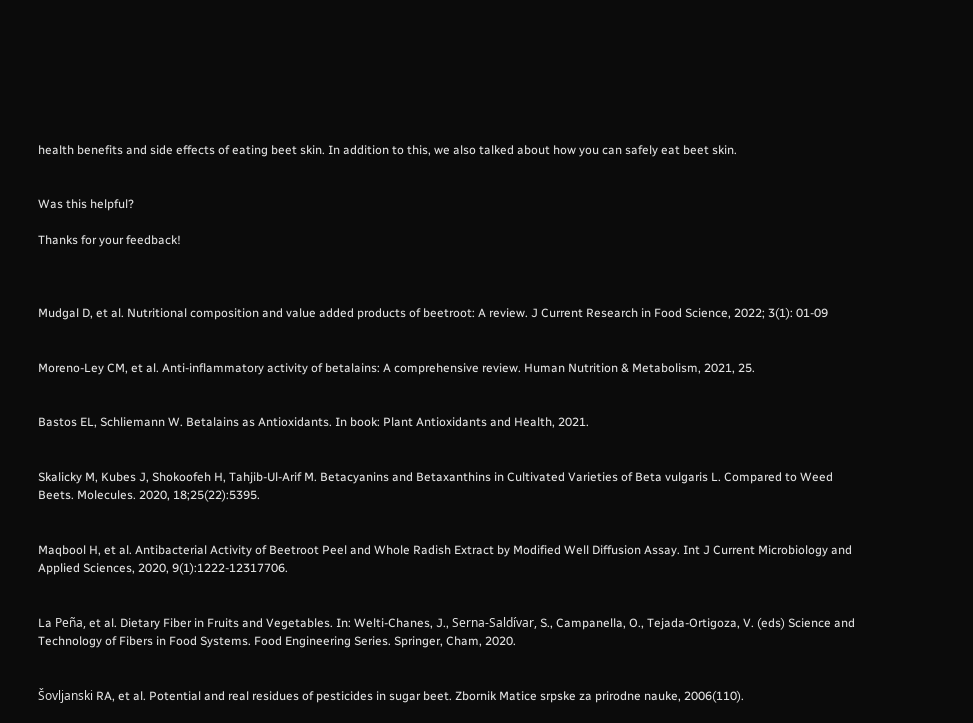health benefits and side effects of eating beet skin. In addition to this, we also talked about how you can safely eat beet skin.


Was this helpful?

Thanks for your feedback!



Mudgal D, et al. Nutritional composition and value added products of beetroot: A review. J Current Research in Food Science, 2022; 3(1): 01-09


Moreno-Ley CM, et al. Anti-inflammatory activity of betalains: A comprehensive review. Human Nutrition & Metabolism, 2021, 25.


Bastos EL, Schliemann W. Betalains as Antioxidants. In book: Plant Antioxidants and Health, 2021.


Skalicky M, Kubes J, Shokoofeh H, Tahjib-Ul-Arif M. Betacyanins and Betaxanthins in Cultivated Varieties of Beta vulgaris L. Compared to Weed Beets. Molecules. 2020, 18;25(22):5395.


Maqbool H, et al. Antibacterial Activity of Beetroot Peel and Whole Radish Extract by Modified Well Diffusion Assay. Int J Current Microbiology and Applied Sciences, 2020, 9(1):1222-12317706.


La Peña, et al. Dietary Fiber in Fruits and Vegetables. In: Welti-Chanes, J., Serna-Saldívar, S., Campanella, O., Tejada-Ortigoza, V. (eds) Science and Technology of Fibers in Food Systems. Food Engineering Series. Springer, Cham, 2020.


Šovljanski RA, et al. Potential and real residues of pesticides in sugar beet. Zbornik Matice srpske za prirodne nauke, 2006(110).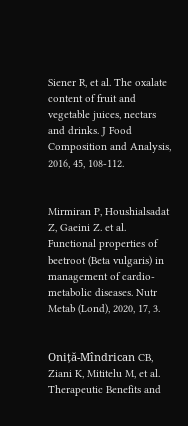Siener R, et al. The oxalate content of fruit and vegetable juices, nectars and drinks. J Food Composition and Analysis, 2016, 45, 108-112.


Mirmiran P, Houshialsadat Z, Gaeini Z. et al. Functional properties of beetroot (Beta vulgaris) in management of cardio-metabolic diseases. Nutr Metab (Lond), 2020, 17, 3.


Oniță-Mîndrican CB, Ziani K, Mititelu M, et al. Therapeutic Benefits and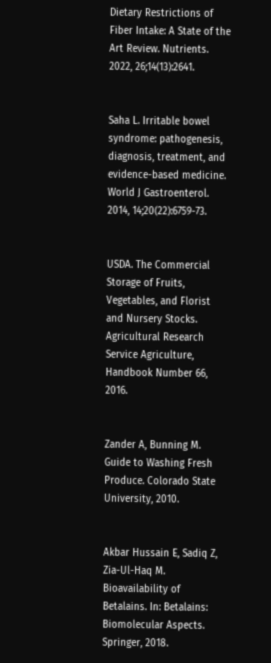Dietary Restrictions of Fiber Intake: A State of the Art Review. Nutrients. 2022, 26;14(13):2641.


Saha L. Irritable bowel syndrome: pathogenesis, diagnosis, treatment, and evidence-based medicine. World J Gastroenterol. 2014, 14;20(22):6759-73.


USDA. The Commercial Storage of Fruits, Vegetables, and Florist and Nursery Stocks. Agricultural Research Service Agriculture, Handbook Number 66, 2016.


Zander A, Bunning M. Guide to Washing Fresh Produce. Colorado State University, 2010.


Akbar Hussain E, Sadiq Z, Zia-Ul-Haq M. Bioavailability of Betalains. In: Betalains: Biomolecular Aspects. Springer, 2018.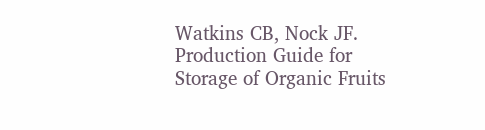Watkins CB, Nock JF. Production Guide for Storage of Organic Fruits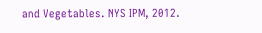and Vegetables. NYS IPM, 2012.